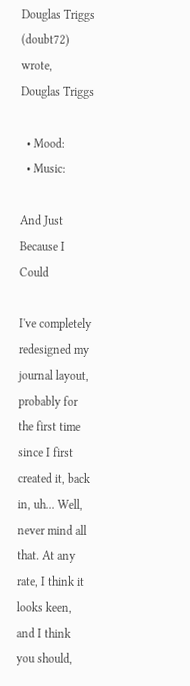Douglas Triggs (doubt72) wrote,
Douglas Triggs

  • Mood:
  • Music:

And Just Because I Could

I've completely redesigned my journal layout, probably for the first time since I first created it, back in, uh... Well, never mind all that. At any rate, I think it looks keen, and I think you should,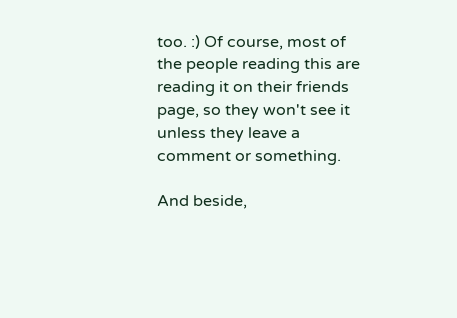too. :) Of course, most of the people reading this are reading it on their friends page, so they won't see it unless they leave a comment or something.

And beside,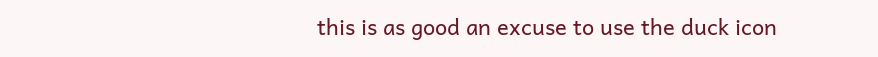this is as good an excuse to use the duck icon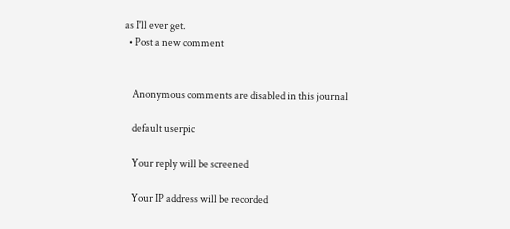as I'll ever get.
  • Post a new comment


    Anonymous comments are disabled in this journal

    default userpic

    Your reply will be screened

    Your IP address will be recorded